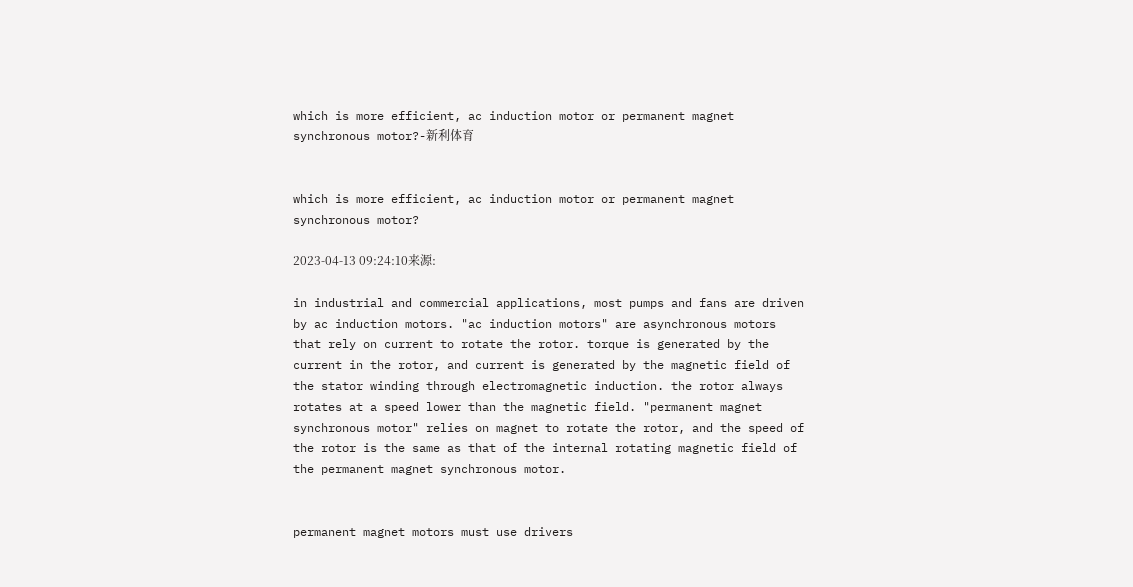which is more efficient, ac induction motor or permanent magnet synchronous motor?-新利体育


which is more efficient, ac induction motor or permanent magnet synchronous motor?

2023-04-13 09:24:10来源:

in industrial and commercial applications, most pumps and fans are driven by ac induction motors. "ac induction motors" are asynchronous motors that rely on current to rotate the rotor. torque is generated by the current in the rotor, and current is generated by the magnetic field of the stator winding through electromagnetic induction. the rotor always rotates at a speed lower than the magnetic field. "permanent magnet synchronous motor" relies on magnet to rotate the rotor, and the speed of the rotor is the same as that of the internal rotating magnetic field of the permanent magnet synchronous motor.


permanent magnet motors must use drivers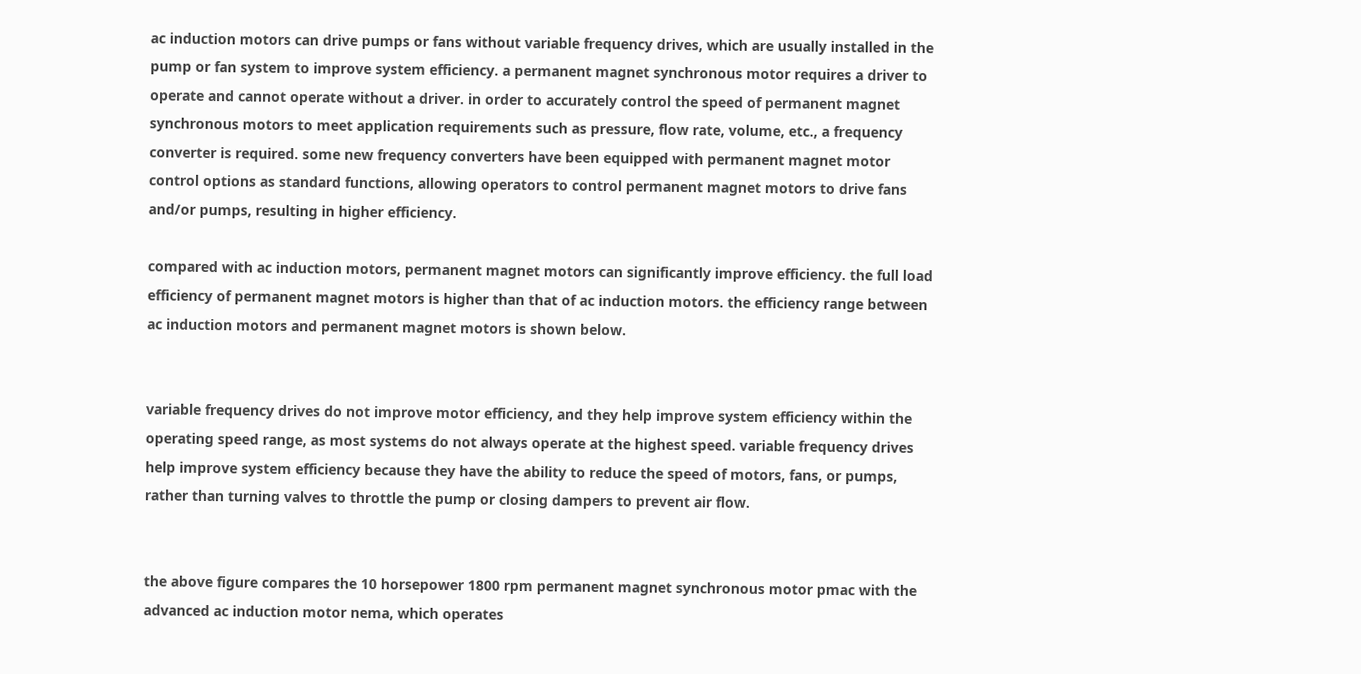ac induction motors can drive pumps or fans without variable frequency drives, which are usually installed in the pump or fan system to improve system efficiency. a permanent magnet synchronous motor requires a driver to operate and cannot operate without a driver. in order to accurately control the speed of permanent magnet synchronous motors to meet application requirements such as pressure, flow rate, volume, etc., a frequency converter is required. some new frequency converters have been equipped with permanent magnet motor control options as standard functions, allowing operators to control permanent magnet motors to drive fans and/or pumps, resulting in higher efficiency.

compared with ac induction motors, permanent magnet motors can significantly improve efficiency. the full load efficiency of permanent magnet motors is higher than that of ac induction motors. the efficiency range between ac induction motors and permanent magnet motors is shown below.


variable frequency drives do not improve motor efficiency, and they help improve system efficiency within the operating speed range, as most systems do not always operate at the highest speed. variable frequency drives help improve system efficiency because they have the ability to reduce the speed of motors, fans, or pumps, rather than turning valves to throttle the pump or closing dampers to prevent air flow.


the above figure compares the 10 horsepower 1800 rpm permanent magnet synchronous motor pmac with the advanced ac induction motor nema, which operates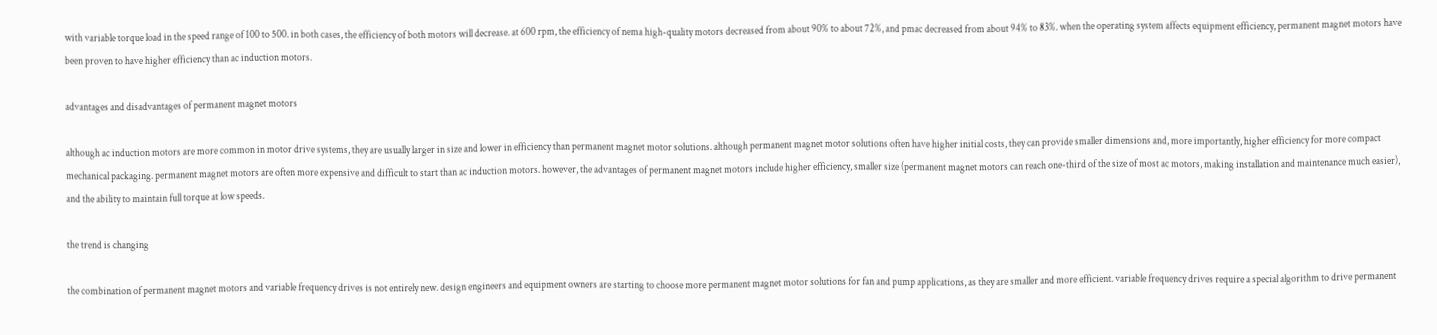with variable torque load in the speed range of 100 to 500. in both cases, the efficiency of both motors will decrease. at 600 rpm, the efficiency of nema high-quality motors decreased from about 90% to about 72%, and pmac decreased from about 94% to 83%. when the operating system affects equipment efficiency, permanent magnet motors have been proven to have higher efficiency than ac induction motors.

advantages and disadvantages of permanent magnet motors

although ac induction motors are more common in motor drive systems, they are usually larger in size and lower in efficiency than permanent magnet motor solutions. although permanent magnet motor solutions often have higher initial costs, they can provide smaller dimensions and, more importantly, higher efficiency for more compact mechanical packaging. permanent magnet motors are often more expensive and difficult to start than ac induction motors. however, the advantages of permanent magnet motors include higher efficiency, smaller size (permanent magnet motors can reach one-third of the size of most ac motors, making installation and maintenance much easier), and the ability to maintain full torque at low speeds.

the trend is changing

the combination of permanent magnet motors and variable frequency drives is not entirely new. design engineers and equipment owners are starting to choose more permanent magnet motor solutions for fan and pump applications, as they are smaller and more efficient. variable frequency drives require a special algorithm to drive permanent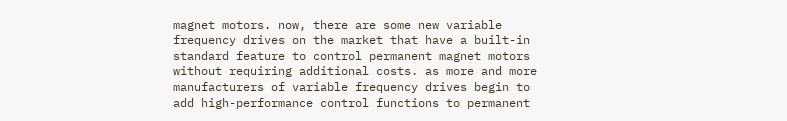magnet motors. now, there are some new variable frequency drives on the market that have a built-in standard feature to control permanent magnet motors without requiring additional costs. as more and more manufacturers of variable frequency drives begin to add high-performance control functions to permanent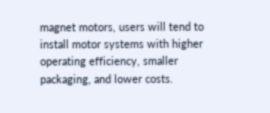magnet motors, users will tend to install motor systems with higher operating efficiency, smaller packaging, and lower costs.